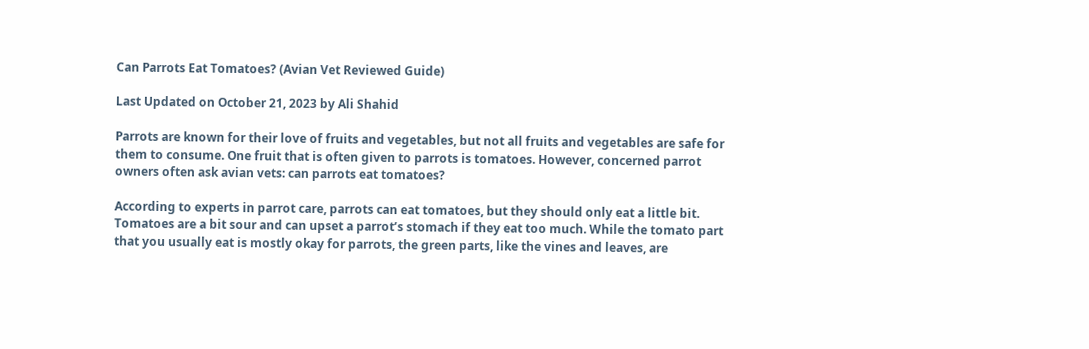Can Parrots Eat Tomatoes? (Avian Vet Reviewed Guide)

Last Updated on October 21, 2023 by Ali Shahid

Parrots are known for their love of fruits and vegetables, but not all fruits and vegetables are safe for them to consume. One fruit that is often given to parrots is tomatoes. However, concerned parrot owners often ask avian vets: can parrots eat tomatoes?

According to experts in parrot care, parrots can eat tomatoes, but they should only eat a little bit. Tomatoes are a bit sour and can upset a parrot’s stomach if they eat too much. While the tomato part that you usually eat is mostly okay for parrots, the green parts, like the vines and leaves, are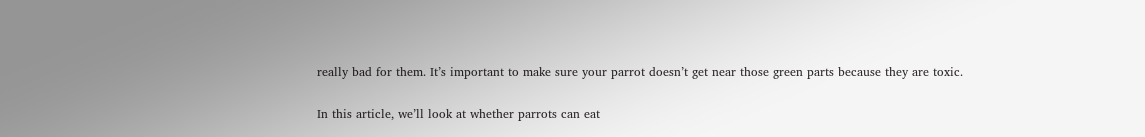really bad for them. It’s important to make sure your parrot doesn’t get near those green parts because they are toxic.

In this article, we’ll look at whether parrots can eat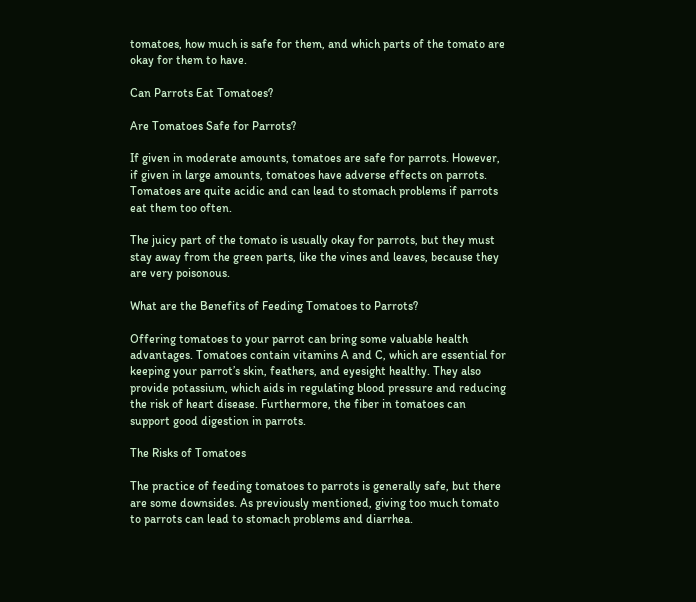tomatoes, how much is safe for them, and which parts of the tomato are okay for them to have.

Can Parrots Eat Tomatoes?

Are Tomatoes Safe for Parrots?

If given in moderate amounts, tomatoes are safe for parrots. However, if given in large amounts, tomatoes have adverse effects on parrots. Tomatoes are quite acidic and can lead to stomach problems if parrots eat them too often.

The juicy part of the tomato is usually okay for parrots, but they must stay away from the green parts, like the vines and leaves, because they are very poisonous.

What are the Benefits of Feeding Tomatoes to Parrots?

Offering tomatoes to your parrot can bring some valuable health advantages. Tomatoes contain vitamins A and C, which are essential for keeping your parrot’s skin, feathers, and eyesight healthy. They also provide potassium, which aids in regulating blood pressure and reducing the risk of heart disease. Furthermore, the fiber in tomatoes can support good digestion in parrots.

The Risks of Tomatoes

The practice of feeding tomatoes to parrots is generally safe, but there are some downsides. As previously mentioned, giving too much tomato to parrots can lead to stomach problems and diarrhea.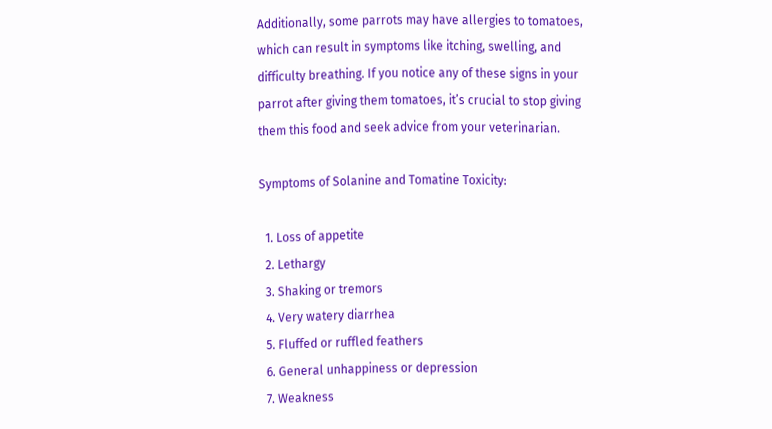Additionally, some parrots may have allergies to tomatoes, which can result in symptoms like itching, swelling, and difficulty breathing. If you notice any of these signs in your parrot after giving them tomatoes, it’s crucial to stop giving them this food and seek advice from your veterinarian.

Symptoms of Solanine and Tomatine Toxicity:

  1. Loss of appetite
  2. Lethargy
  3. Shaking or tremors
  4. Very watery diarrhea
  5. Fluffed or ruffled feathers
  6. General unhappiness or depression
  7. Weakness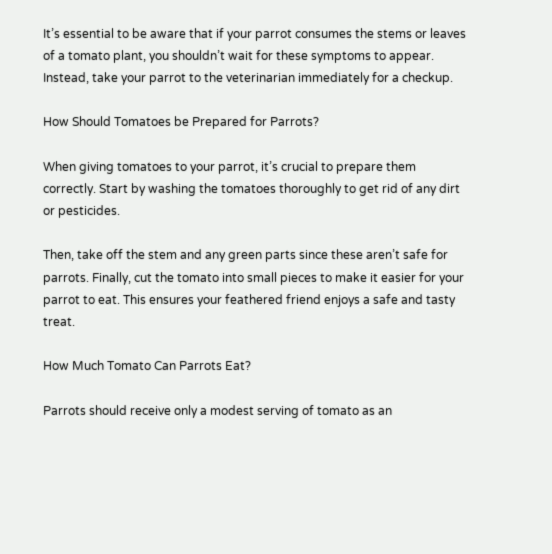It’s essential to be aware that if your parrot consumes the stems or leaves of a tomato plant, you shouldn’t wait for these symptoms to appear. Instead, take your parrot to the veterinarian immediately for a checkup.

How Should Tomatoes be Prepared for Parrots?

When giving tomatoes to your parrot, it’s crucial to prepare them correctly. Start by washing the tomatoes thoroughly to get rid of any dirt or pesticides.

Then, take off the stem and any green parts since these aren’t safe for parrots. Finally, cut the tomato into small pieces to make it easier for your parrot to eat. This ensures your feathered friend enjoys a safe and tasty treat.

How Much Tomato Can Parrots Eat?

Parrots should receive only a modest serving of tomato as an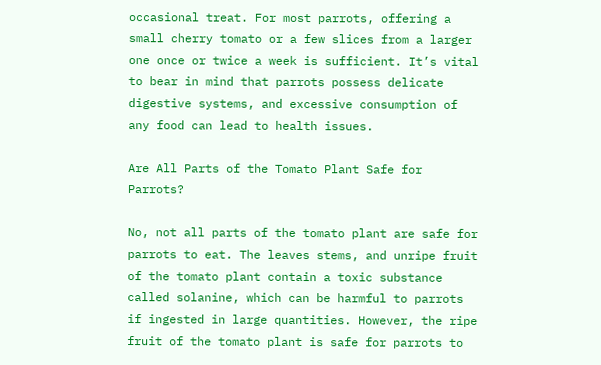occasional treat. For most parrots, offering a small cherry tomato or a few slices from a larger one once or twice a week is sufficient. It’s vital to bear in mind that parrots possess delicate digestive systems, and excessive consumption of any food can lead to health issues.

Are All Parts of the Tomato Plant Safe for Parrots?

No, not all parts of the tomato plant are safe for parrots to eat. The leaves stems, and unripe fruit of the tomato plant contain a toxic substance called solanine, which can be harmful to parrots if ingested in large quantities. However, the ripe fruit of the tomato plant is safe for parrots to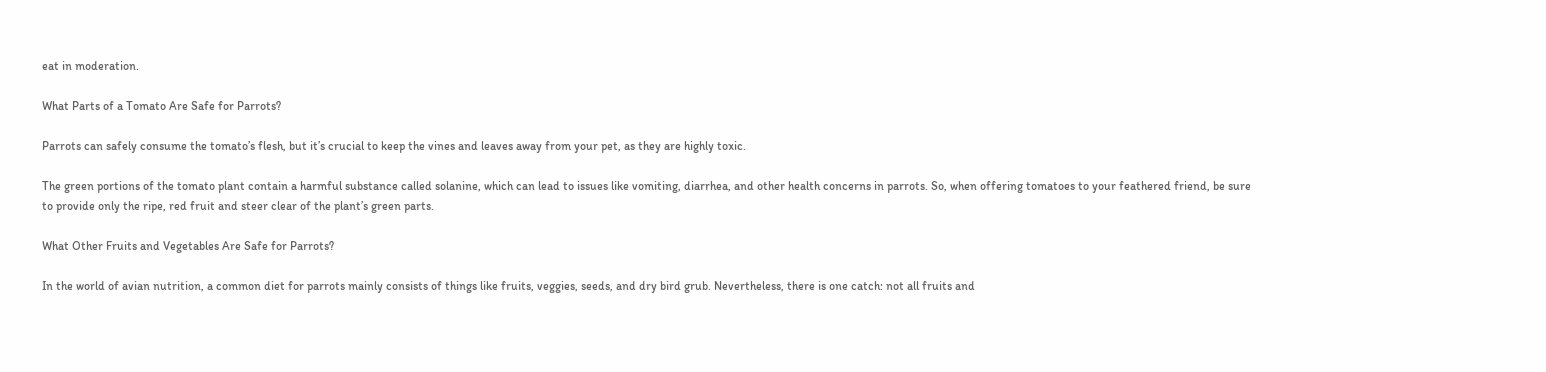eat in moderation.

What Parts of a Tomato Are Safe for Parrots?

Parrots can safely consume the tomato’s flesh, but it’s crucial to keep the vines and leaves away from your pet, as they are highly toxic.

The green portions of the tomato plant contain a harmful substance called solanine, which can lead to issues like vomiting, diarrhea, and other health concerns in parrots. So, when offering tomatoes to your feathered friend, be sure to provide only the ripe, red fruit and steer clear of the plant’s green parts.

What Other Fruits and Vegetables Are Safe for Parrots?

In the world of avian nutrition, a common diet for parrots mainly consists of things like fruits, veggies, seeds, and dry bird grub. Nevertheless, there is one catch: not all fruits and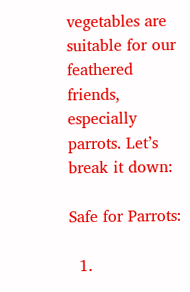vegetables are suitable for our feathered friends, especially parrots. Let’s break it down:

Safe for Parrots:

  1.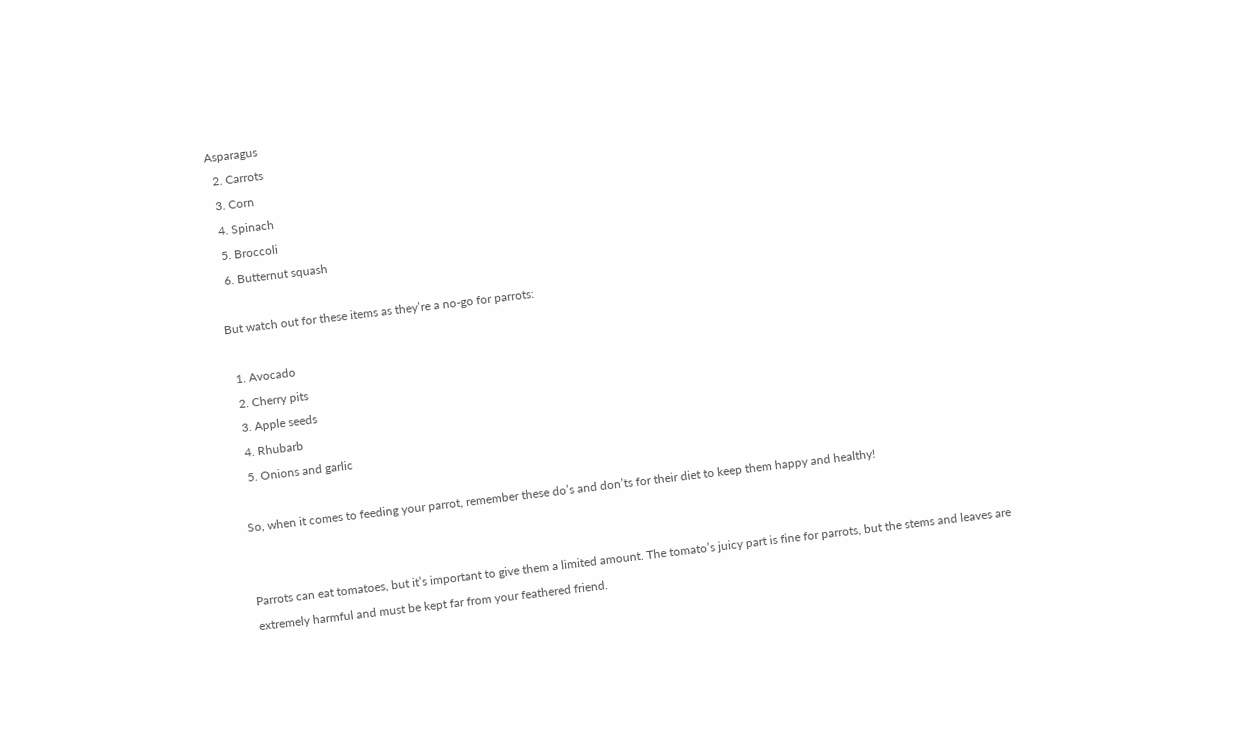Asparagus
  2. Carrots
  3. Corn
  4. Spinach
  5. Broccoli
  6. Butternut squash

But watch out for these items as they’re a no-go for parrots:

  1. Avocado
  2. Cherry pits
  3. Apple seeds
  4. Rhubarb
  5. Onions and garlic

So, when it comes to feeding your parrot, remember these do’s and don’ts for their diet to keep them happy and healthy!


Parrots can eat tomatoes, but it’s important to give them a limited amount. The tomato’s juicy part is fine for parrots, but the stems and leaves are extremely harmful and must be kept far from your feathered friend.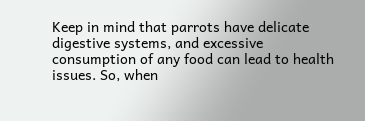Keep in mind that parrots have delicate digestive systems, and excessive consumption of any food can lead to health issues. So, when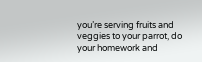you’re serving fruits and veggies to your parrot, do your homework and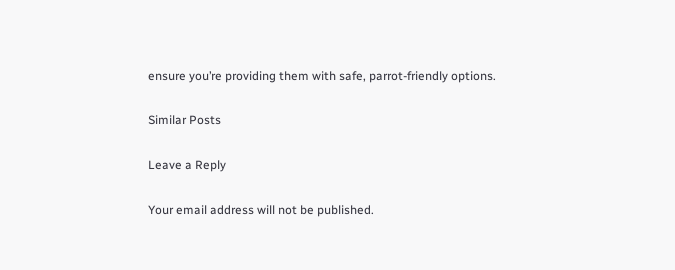ensure you’re providing them with safe, parrot-friendly options.

Similar Posts

Leave a Reply

Your email address will not be published.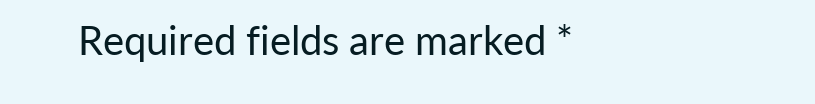Required fields are marked *